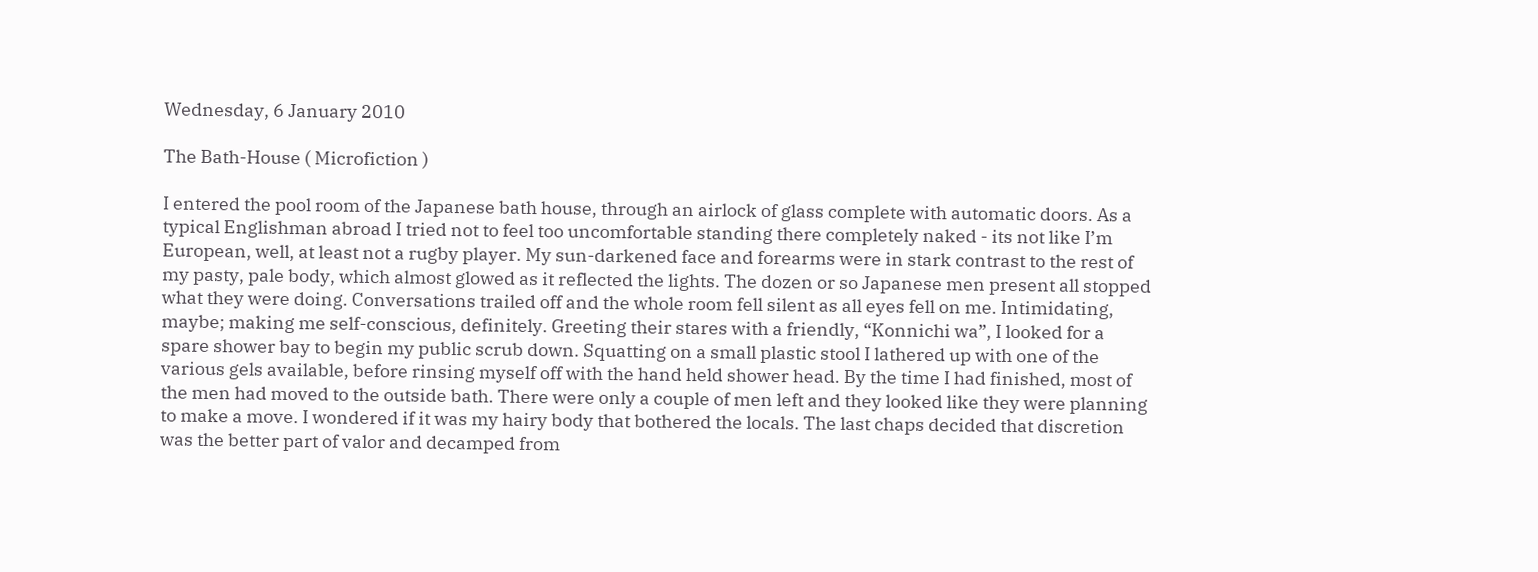Wednesday, 6 January 2010

The Bath-House ( Microfiction )

I entered the pool room of the Japanese bath house, through an airlock of glass complete with automatic doors. As a typical Englishman abroad I tried not to feel too uncomfortable standing there completely naked - its not like I’m European, well, at least not a rugby player. My sun-darkened face and forearms were in stark contrast to the rest of my pasty, pale body, which almost glowed as it reflected the lights. The dozen or so Japanese men present all stopped what they were doing. Conversations trailed off and the whole room fell silent as all eyes fell on me. Intimidating, maybe; making me self-conscious, definitely. Greeting their stares with a friendly, “Konnichi wa”, I looked for a spare shower bay to begin my public scrub down. Squatting on a small plastic stool I lathered up with one of the various gels available, before rinsing myself off with the hand held shower head. By the time I had finished, most of the men had moved to the outside bath. There were only a couple of men left and they looked like they were planning to make a move. I wondered if it was my hairy body that bothered the locals. The last chaps decided that discretion was the better part of valor and decamped from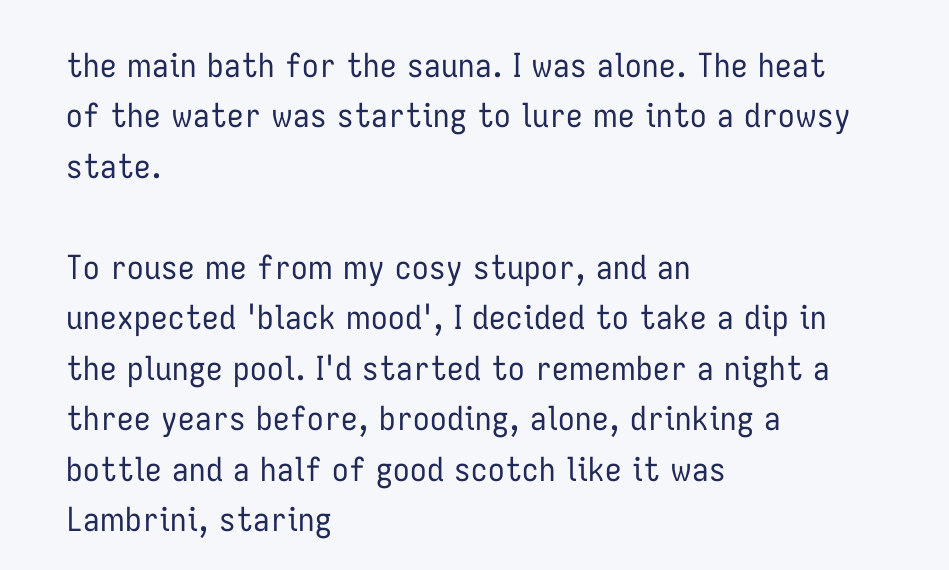the main bath for the sauna. I was alone. The heat of the water was starting to lure me into a drowsy state.

To rouse me from my cosy stupor, and an unexpected 'black mood', I decided to take a dip in the plunge pool. I'd started to remember a night a three years before, brooding, alone, drinking a bottle and a half of good scotch like it was Lambrini, staring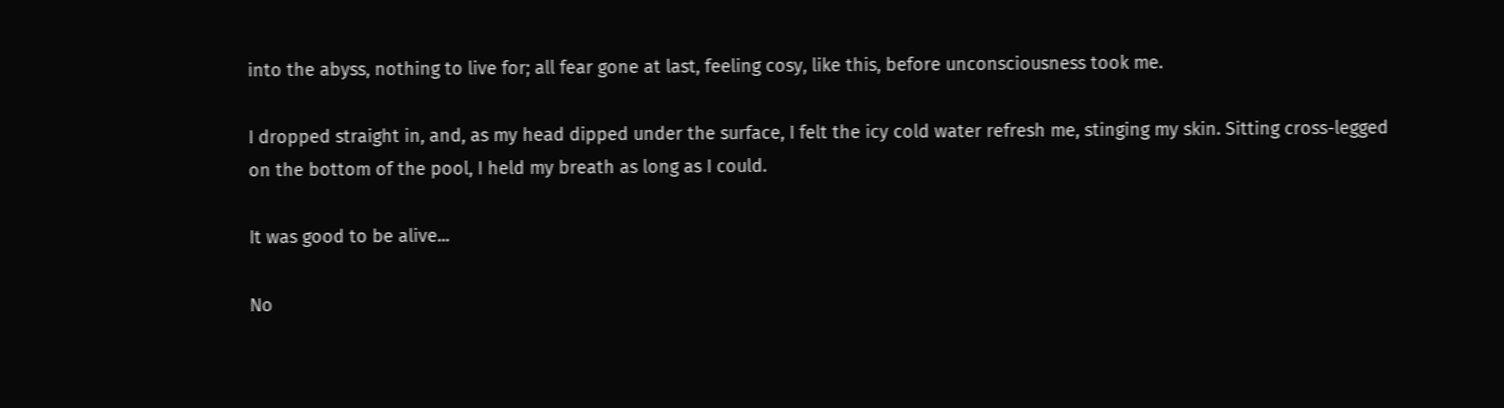into the abyss, nothing to live for; all fear gone at last, feeling cosy, like this, before unconsciousness took me.

I dropped straight in, and, as my head dipped under the surface, I felt the icy cold water refresh me, stinging my skin. Sitting cross-legged on the bottom of the pool, I held my breath as long as I could.

It was good to be alive...

No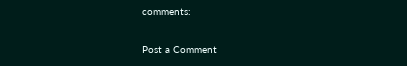comments:

Post a Comment